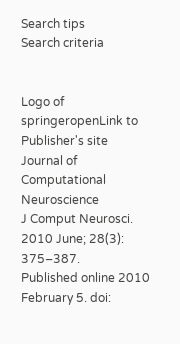Search tips
Search criteria


Logo of springeropenLink to Publisher's site
Journal of Computational Neuroscience
J Comput Neurosci. 2010 June; 28(3): 375–387.
Published online 2010 February 5. doi: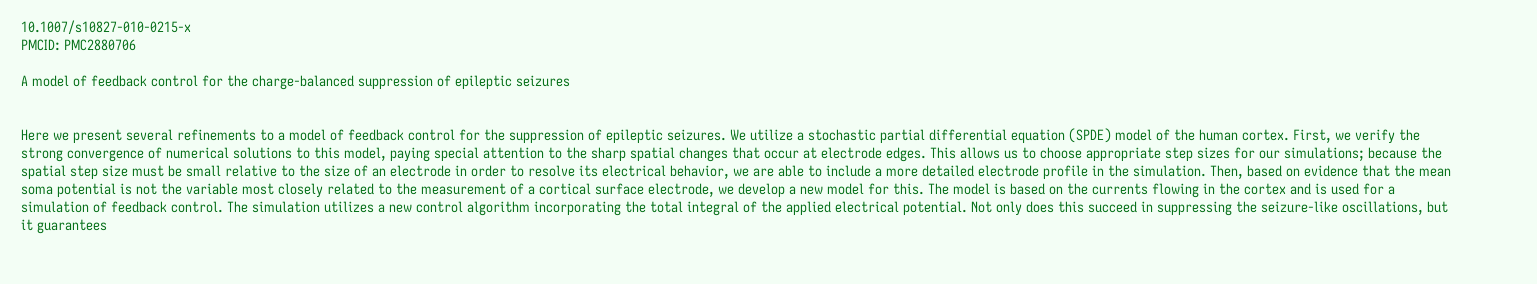10.1007/s10827-010-0215-x
PMCID: PMC2880706

A model of feedback control for the charge-balanced suppression of epileptic seizures


Here we present several refinements to a model of feedback control for the suppression of epileptic seizures. We utilize a stochastic partial differential equation (SPDE) model of the human cortex. First, we verify the strong convergence of numerical solutions to this model, paying special attention to the sharp spatial changes that occur at electrode edges. This allows us to choose appropriate step sizes for our simulations; because the spatial step size must be small relative to the size of an electrode in order to resolve its electrical behavior, we are able to include a more detailed electrode profile in the simulation. Then, based on evidence that the mean soma potential is not the variable most closely related to the measurement of a cortical surface electrode, we develop a new model for this. The model is based on the currents flowing in the cortex and is used for a simulation of feedback control. The simulation utilizes a new control algorithm incorporating the total integral of the applied electrical potential. Not only does this succeed in suppressing the seizure-like oscillations, but it guarantees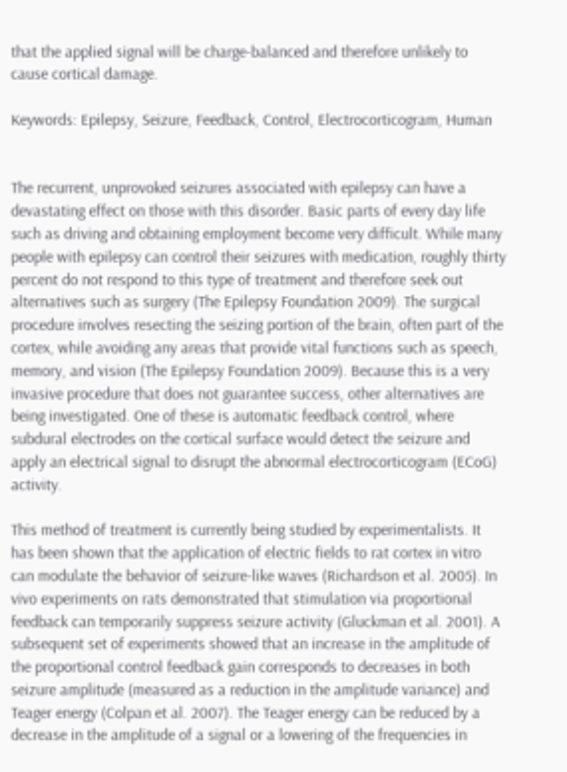that the applied signal will be charge-balanced and therefore unlikely to cause cortical damage.

Keywords: Epilepsy, Seizure, Feedback, Control, Electrocorticogram, Human


The recurrent, unprovoked seizures associated with epilepsy can have a devastating effect on those with this disorder. Basic parts of every day life such as driving and obtaining employment become very difficult. While many people with epilepsy can control their seizures with medication, roughly thirty percent do not respond to this type of treatment and therefore seek out alternatives such as surgery (The Epilepsy Foundation 2009). The surgical procedure involves resecting the seizing portion of the brain, often part of the cortex, while avoiding any areas that provide vital functions such as speech, memory, and vision (The Epilepsy Foundation 2009). Because this is a very invasive procedure that does not guarantee success, other alternatives are being investigated. One of these is automatic feedback control, where subdural electrodes on the cortical surface would detect the seizure and apply an electrical signal to disrupt the abnormal electrocorticogram (ECoG) activity.

This method of treatment is currently being studied by experimentalists. It has been shown that the application of electric fields to rat cortex in vitro can modulate the behavior of seizure-like waves (Richardson et al. 2005). In vivo experiments on rats demonstrated that stimulation via proportional feedback can temporarily suppress seizure activity (Gluckman et al. 2001). A subsequent set of experiments showed that an increase in the amplitude of the proportional control feedback gain corresponds to decreases in both seizure amplitude (measured as a reduction in the amplitude variance) and Teager energy (Colpan et al. 2007). The Teager energy can be reduced by a decrease in the amplitude of a signal or a lowering of the frequencies in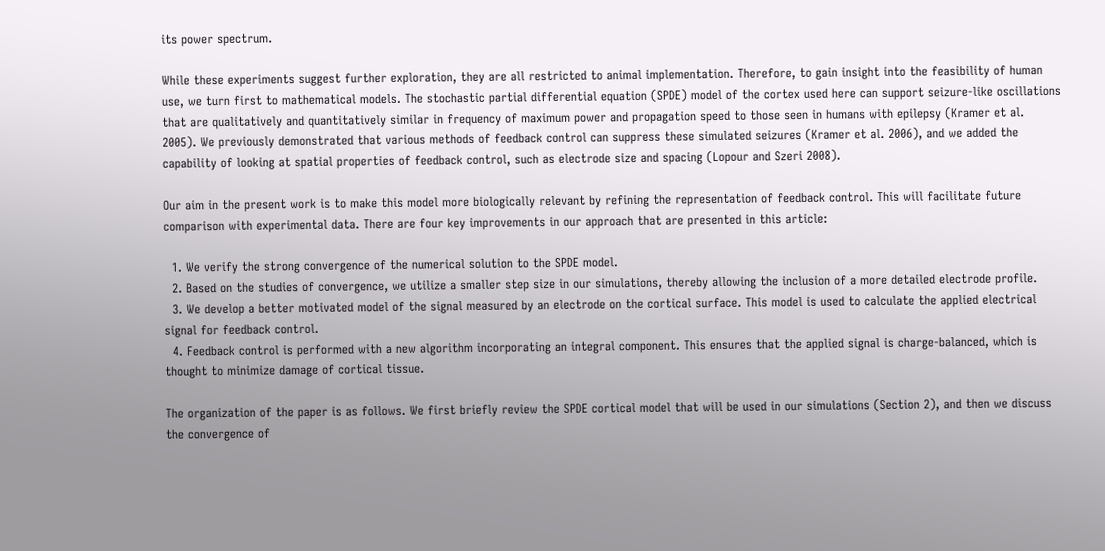its power spectrum.

While these experiments suggest further exploration, they are all restricted to animal implementation. Therefore, to gain insight into the feasibility of human use, we turn first to mathematical models. The stochastic partial differential equation (SPDE) model of the cortex used here can support seizure-like oscillations that are qualitatively and quantitatively similar in frequency of maximum power and propagation speed to those seen in humans with epilepsy (Kramer et al. 2005). We previously demonstrated that various methods of feedback control can suppress these simulated seizures (Kramer et al. 2006), and we added the capability of looking at spatial properties of feedback control, such as electrode size and spacing (Lopour and Szeri 2008).

Our aim in the present work is to make this model more biologically relevant by refining the representation of feedback control. This will facilitate future comparison with experimental data. There are four key improvements in our approach that are presented in this article:

  1. We verify the strong convergence of the numerical solution to the SPDE model.
  2. Based on the studies of convergence, we utilize a smaller step size in our simulations, thereby allowing the inclusion of a more detailed electrode profile.
  3. We develop a better motivated model of the signal measured by an electrode on the cortical surface. This model is used to calculate the applied electrical signal for feedback control.
  4. Feedback control is performed with a new algorithm incorporating an integral component. This ensures that the applied signal is charge-balanced, which is thought to minimize damage of cortical tissue.

The organization of the paper is as follows. We first briefly review the SPDE cortical model that will be used in our simulations (Section 2), and then we discuss the convergence of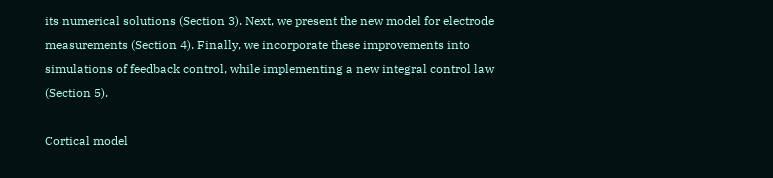its numerical solutions (Section 3). Next, we present the new model for electrode measurements (Section 4). Finally, we incorporate these improvements into simulations of feedback control, while implementing a new integral control law (Section 5).

Cortical model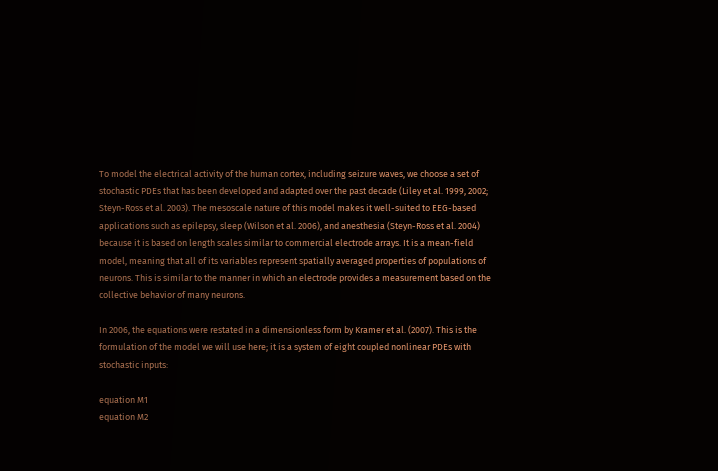To model the electrical activity of the human cortex, including seizure waves, we choose a set of stochastic PDEs that has been developed and adapted over the past decade (Liley et al. 1999, 2002; Steyn-Ross et al. 2003). The mesoscale nature of this model makes it well-suited to EEG-based applications such as epilepsy, sleep (Wilson et al. 2006), and anesthesia (Steyn-Ross et al. 2004) because it is based on length scales similar to commercial electrode arrays. It is a mean-field model, meaning that all of its variables represent spatially averaged properties of populations of neurons. This is similar to the manner in which an electrode provides a measurement based on the collective behavior of many neurons.

In 2006, the equations were restated in a dimensionless form by Kramer et al. (2007). This is the formulation of the model we will use here; it is a system of eight coupled nonlinear PDEs with stochastic inputs:

equation M1
equation M2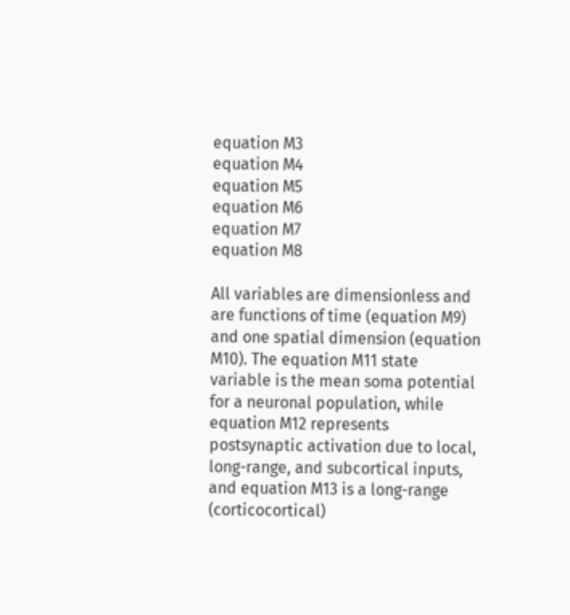equation M3
equation M4
equation M5
equation M6
equation M7
equation M8

All variables are dimensionless and are functions of time (equation M9) and one spatial dimension (equation M10). The equation M11 state variable is the mean soma potential for a neuronal population, while equation M12 represents postsynaptic activation due to local, long-range, and subcortical inputs, and equation M13 is a long-range (corticocortical)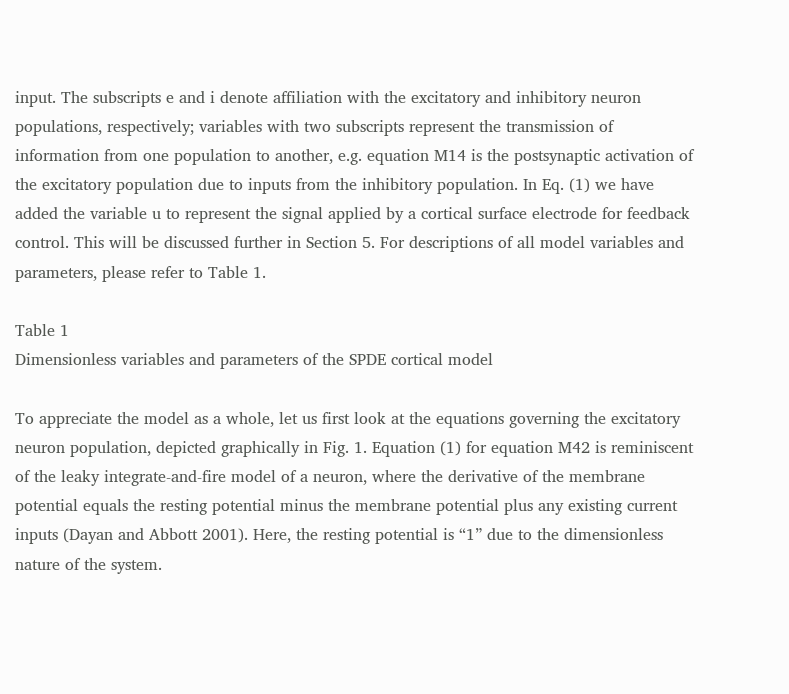input. The subscripts e and i denote affiliation with the excitatory and inhibitory neuron populations, respectively; variables with two subscripts represent the transmission of information from one population to another, e.g. equation M14 is the postsynaptic activation of the excitatory population due to inputs from the inhibitory population. In Eq. (1) we have added the variable u to represent the signal applied by a cortical surface electrode for feedback control. This will be discussed further in Section 5. For descriptions of all model variables and parameters, please refer to Table 1.

Table 1
Dimensionless variables and parameters of the SPDE cortical model

To appreciate the model as a whole, let us first look at the equations governing the excitatory neuron population, depicted graphically in Fig. 1. Equation (1) for equation M42 is reminiscent of the leaky integrate-and-fire model of a neuron, where the derivative of the membrane potential equals the resting potential minus the membrane potential plus any existing current inputs (Dayan and Abbott 2001). Here, the resting potential is “1” due to the dimensionless nature of the system.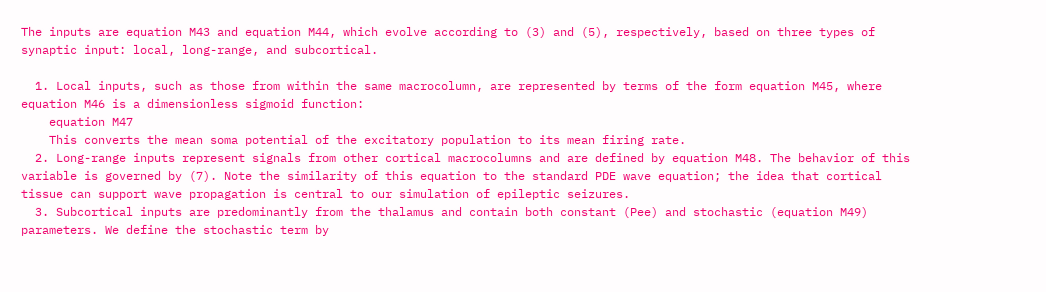The inputs are equation M43 and equation M44, which evolve according to (3) and (5), respectively, based on three types of synaptic input: local, long-range, and subcortical.

  1. Local inputs, such as those from within the same macrocolumn, are represented by terms of the form equation M45, where equation M46 is a dimensionless sigmoid function:
    equation M47
    This converts the mean soma potential of the excitatory population to its mean firing rate.
  2. Long-range inputs represent signals from other cortical macrocolumns and are defined by equation M48. The behavior of this variable is governed by (7). Note the similarity of this equation to the standard PDE wave equation; the idea that cortical tissue can support wave propagation is central to our simulation of epileptic seizures.
  3. Subcortical inputs are predominantly from the thalamus and contain both constant (Pee) and stochastic (equation M49) parameters. We define the stochastic term by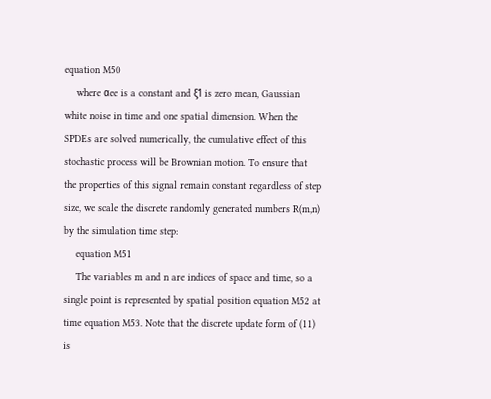equation M50
    where αee is a constant and ξ1 is zero mean, Gaussian white noise in time and one spatial dimension. When the SPDEs are solved numerically, the cumulative effect of this stochastic process will be Brownian motion. To ensure that the properties of this signal remain constant regardless of step size, we scale the discrete randomly generated numbers R(m,n) by the simulation time step:
    equation M51
    The variables m and n are indices of space and time, so a single point is represented by spatial position equation M52 at time equation M53. Note that the discrete update form of (11) is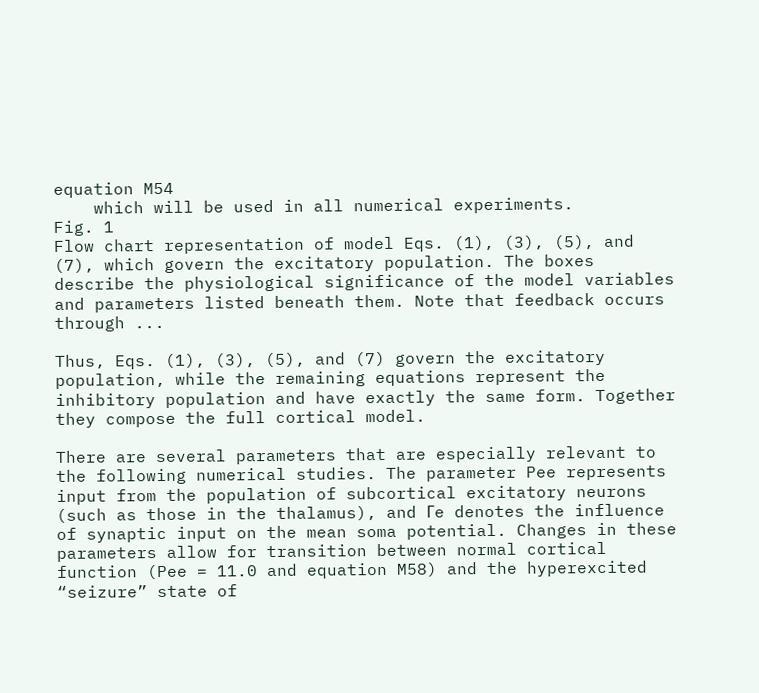equation M54
    which will be used in all numerical experiments.
Fig. 1
Flow chart representation of model Eqs. (1), (3), (5), and (7), which govern the excitatory population. The boxes describe the physiological significance of the model variables and parameters listed beneath them. Note that feedback occurs through ...

Thus, Eqs. (1), (3), (5), and (7) govern the excitatory population, while the remaining equations represent the inhibitory population and have exactly the same form. Together they compose the full cortical model.

There are several parameters that are especially relevant to the following numerical studies. The parameter Pee represents input from the population of subcortical excitatory neurons (such as those in the thalamus), and Γe denotes the influence of synaptic input on the mean soma potential. Changes in these parameters allow for transition between normal cortical function (Pee = 11.0 and equation M58) and the hyperexcited “seizure” state of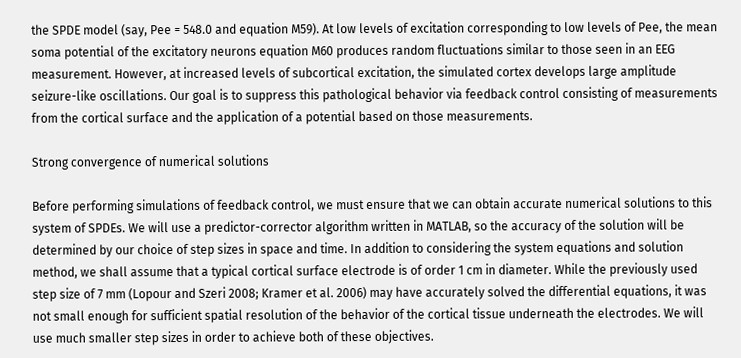the SPDE model (say, Pee = 548.0 and equation M59). At low levels of excitation corresponding to low levels of Pee, the mean soma potential of the excitatory neurons equation M60 produces random fluctuations similar to those seen in an EEG measurement. However, at increased levels of subcortical excitation, the simulated cortex develops large amplitude seizure-like oscillations. Our goal is to suppress this pathological behavior via feedback control consisting of measurements from the cortical surface and the application of a potential based on those measurements.

Strong convergence of numerical solutions

Before performing simulations of feedback control, we must ensure that we can obtain accurate numerical solutions to this system of SPDEs. We will use a predictor-corrector algorithm written in MATLAB, so the accuracy of the solution will be determined by our choice of step sizes in space and time. In addition to considering the system equations and solution method, we shall assume that a typical cortical surface electrode is of order 1 cm in diameter. While the previously used step size of 7 mm (Lopour and Szeri 2008; Kramer et al. 2006) may have accurately solved the differential equations, it was not small enough for sufficient spatial resolution of the behavior of the cortical tissue underneath the electrodes. We will use much smaller step sizes in order to achieve both of these objectives.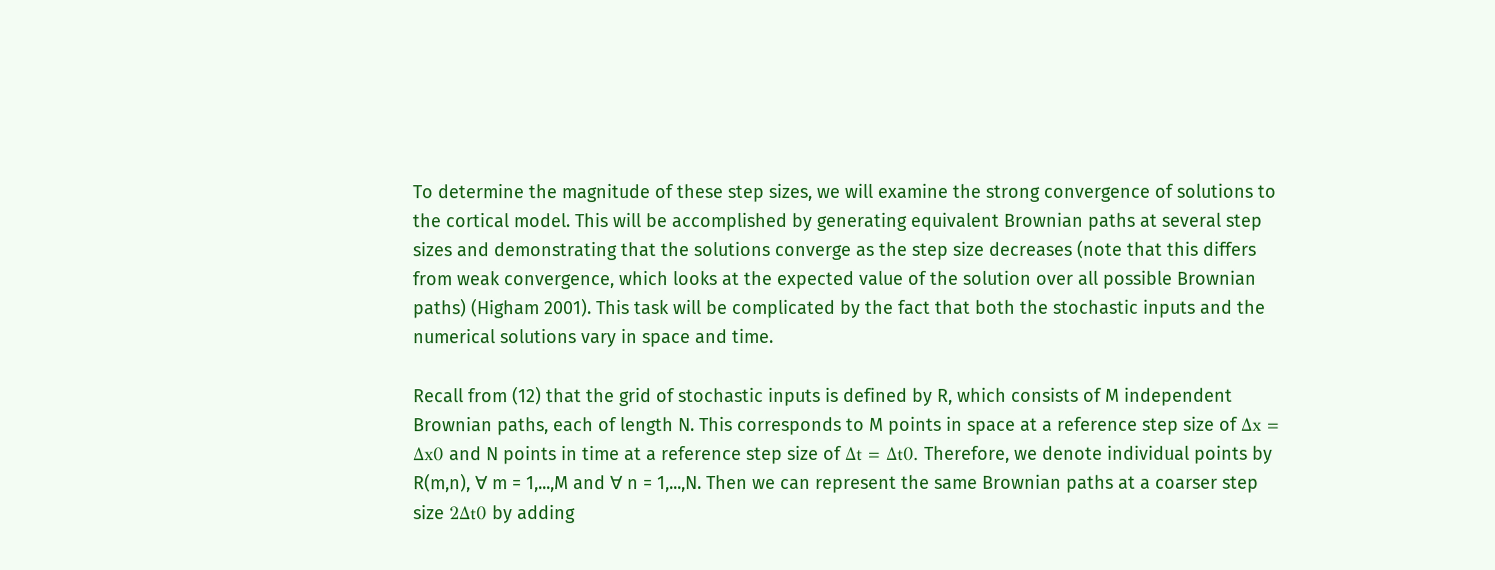To determine the magnitude of these step sizes, we will examine the strong convergence of solutions to the cortical model. This will be accomplished by generating equivalent Brownian paths at several step sizes and demonstrating that the solutions converge as the step size decreases (note that this differs from weak convergence, which looks at the expected value of the solution over all possible Brownian paths) (Higham 2001). This task will be complicated by the fact that both the stochastic inputs and the numerical solutions vary in space and time.

Recall from (12) that the grid of stochastic inputs is defined by R, which consists of M independent Brownian paths, each of length N. This corresponds to M points in space at a reference step size of Δx = Δx0 and N points in time at a reference step size of Δt = Δt0. Therefore, we denote individual points by R(m,n), ∀ m = 1,...,M and ∀ n = 1,...,N. Then we can represent the same Brownian paths at a coarser step size 2Δt0 by adding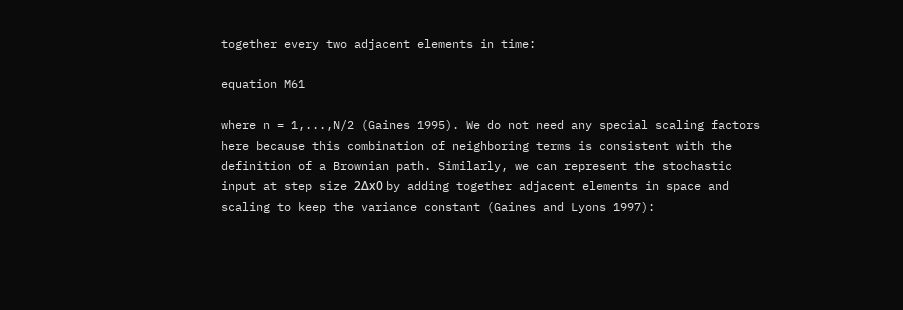together every two adjacent elements in time:

equation M61

where n = 1,...,N/2 (Gaines 1995). We do not need any special scaling factors here because this combination of neighboring terms is consistent with the definition of a Brownian path. Similarly, we can represent the stochastic input at step size 2Δx0 by adding together adjacent elements in space and scaling to keep the variance constant (Gaines and Lyons 1997):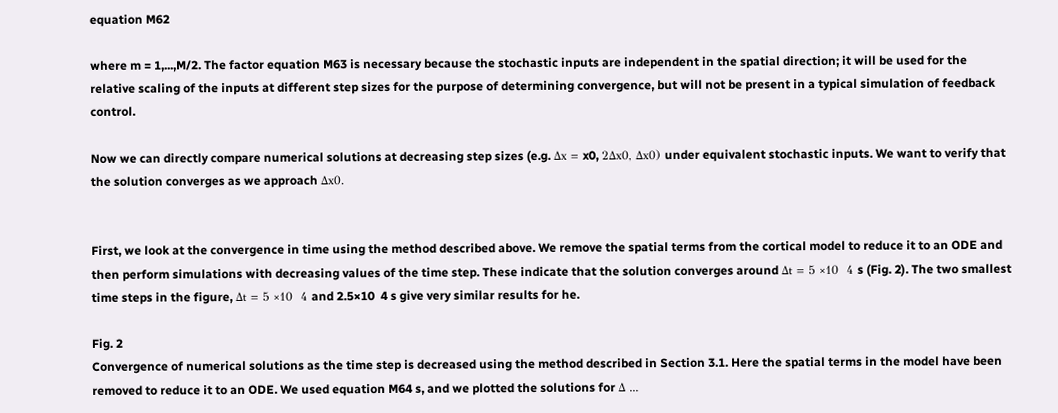equation M62

where m = 1,...,M/2. The factor equation M63 is necessary because the stochastic inputs are independent in the spatial direction; it will be used for the relative scaling of the inputs at different step sizes for the purpose of determining convergence, but will not be present in a typical simulation of feedback control.

Now we can directly compare numerical solutions at decreasing step sizes (e.g. Δx = x0, 2Δx0, Δx0) under equivalent stochastic inputs. We want to verify that the solution converges as we approach Δx0.


First, we look at the convergence in time using the method described above. We remove the spatial terms from the cortical model to reduce it to an ODE and then perform simulations with decreasing values of the time step. These indicate that the solution converges around Δt = 5 ×10  4 s (Fig. 2). The two smallest time steps in the figure, Δt = 5 ×10  4 and 2.5×10  4 s give very similar results for he.

Fig. 2
Convergence of numerical solutions as the time step is decreased using the method described in Section 3.1. Here the spatial terms in the model have been removed to reduce it to an ODE. We used equation M64 s, and we plotted the solutions for Δ ...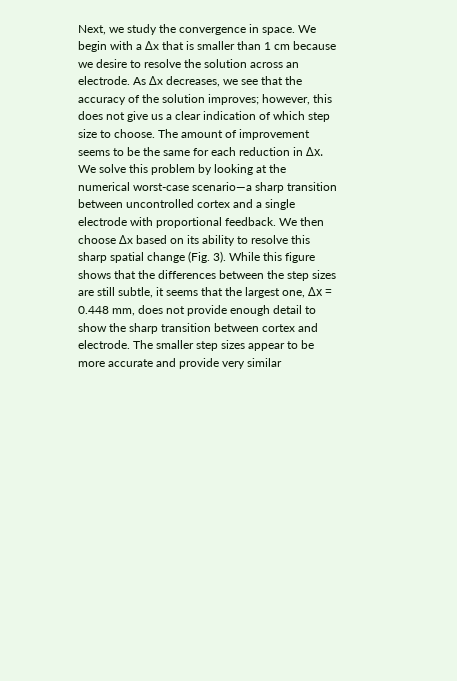Next, we study the convergence in space. We begin with a Δx that is smaller than 1 cm because we desire to resolve the solution across an electrode. As Δx decreases, we see that the accuracy of the solution improves; however, this does not give us a clear indication of which step size to choose. The amount of improvement seems to be the same for each reduction in Δx. We solve this problem by looking at the numerical worst-case scenario—a sharp transition between uncontrolled cortex and a single electrode with proportional feedback. We then choose Δx based on its ability to resolve this sharp spatial change (Fig. 3). While this figure shows that the differences between the step sizes are still subtle, it seems that the largest one, Δx = 0.448 mm, does not provide enough detail to show the sharp transition between cortex and electrode. The smaller step sizes appear to be more accurate and provide very similar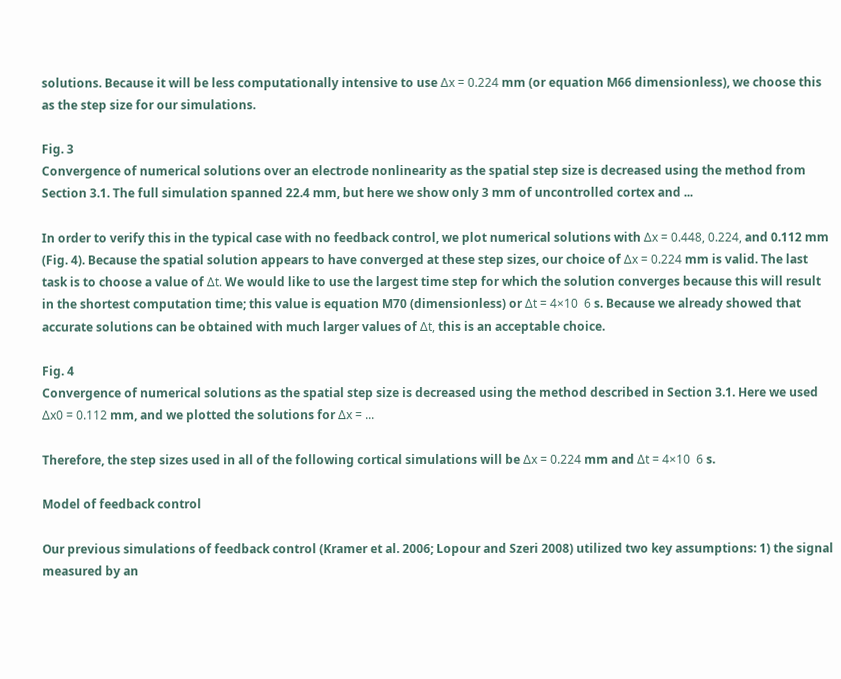solutions. Because it will be less computationally intensive to use Δx = 0.224 mm (or equation M66 dimensionless), we choose this as the step size for our simulations.

Fig. 3
Convergence of numerical solutions over an electrode nonlinearity as the spatial step size is decreased using the method from Section 3.1. The full simulation spanned 22.4 mm, but here we show only 3 mm of uncontrolled cortex and ...

In order to verify this in the typical case with no feedback control, we plot numerical solutions with Δx = 0.448, 0.224, and 0.112 mm (Fig. 4). Because the spatial solution appears to have converged at these step sizes, our choice of Δx = 0.224 mm is valid. The last task is to choose a value of Δt. We would like to use the largest time step for which the solution converges because this will result in the shortest computation time; this value is equation M70 (dimensionless) or Δt = 4×10  6 s. Because we already showed that accurate solutions can be obtained with much larger values of Δt, this is an acceptable choice.

Fig. 4
Convergence of numerical solutions as the spatial step size is decreased using the method described in Section 3.1. Here we used Δx0 = 0.112 mm, and we plotted the solutions for Δx = ...

Therefore, the step sizes used in all of the following cortical simulations will be Δx = 0.224 mm and Δt = 4×10  6 s.

Model of feedback control

Our previous simulations of feedback control (Kramer et al. 2006; Lopour and Szeri 2008) utilized two key assumptions: 1) the signal measured by an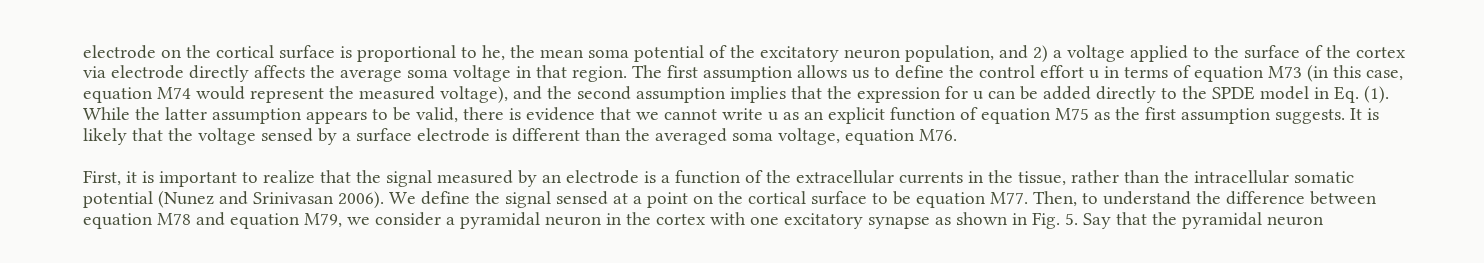electrode on the cortical surface is proportional to he, the mean soma potential of the excitatory neuron population, and 2) a voltage applied to the surface of the cortex via electrode directly affects the average soma voltage in that region. The first assumption allows us to define the control effort u in terms of equation M73 (in this case, equation M74 would represent the measured voltage), and the second assumption implies that the expression for u can be added directly to the SPDE model in Eq. (1). While the latter assumption appears to be valid, there is evidence that we cannot write u as an explicit function of equation M75 as the first assumption suggests. It is likely that the voltage sensed by a surface electrode is different than the averaged soma voltage, equation M76.

First, it is important to realize that the signal measured by an electrode is a function of the extracellular currents in the tissue, rather than the intracellular somatic potential (Nunez and Srinivasan 2006). We define the signal sensed at a point on the cortical surface to be equation M77. Then, to understand the difference between equation M78 and equation M79, we consider a pyramidal neuron in the cortex with one excitatory synapse as shown in Fig. 5. Say that the pyramidal neuron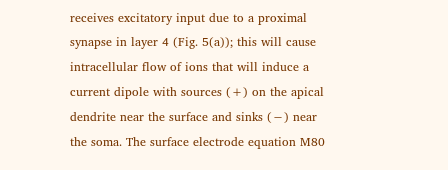receives excitatory input due to a proximal synapse in layer 4 (Fig. 5(a)); this will cause intracellular flow of ions that will induce a current dipole with sources (+) on the apical dendrite near the surface and sinks (−) near the soma. The surface electrode equation M80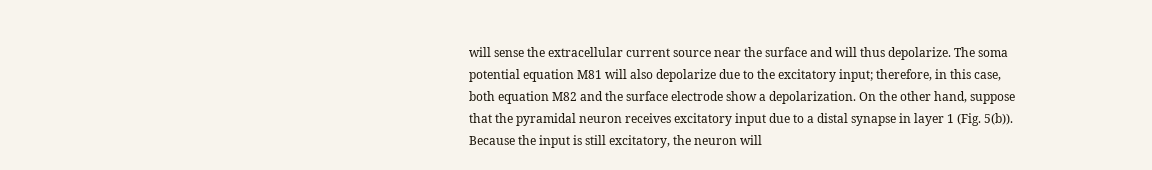will sense the extracellular current source near the surface and will thus depolarize. The soma potential equation M81 will also depolarize due to the excitatory input; therefore, in this case, both equation M82 and the surface electrode show a depolarization. On the other hand, suppose that the pyramidal neuron receives excitatory input due to a distal synapse in layer 1 (Fig. 5(b)). Because the input is still excitatory, the neuron will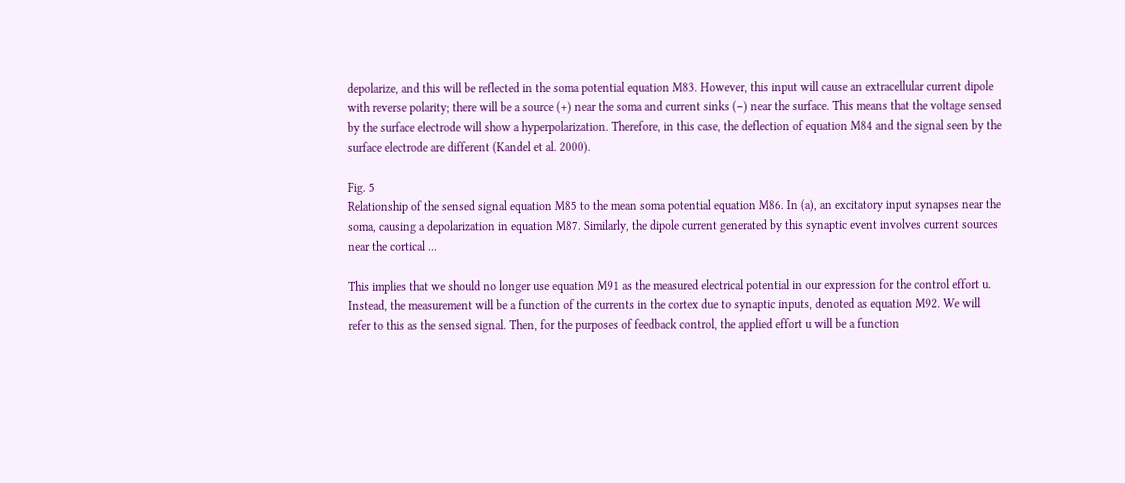depolarize, and this will be reflected in the soma potential equation M83. However, this input will cause an extracellular current dipole with reverse polarity; there will be a source (+) near the soma and current sinks (−) near the surface. This means that the voltage sensed by the surface electrode will show a hyperpolarization. Therefore, in this case, the deflection of equation M84 and the signal seen by the surface electrode are different (Kandel et al. 2000).

Fig. 5
Relationship of the sensed signal equation M85 to the mean soma potential equation M86. In (a), an excitatory input synapses near the soma, causing a depolarization in equation M87. Similarly, the dipole current generated by this synaptic event involves current sources near the cortical ...

This implies that we should no longer use equation M91 as the measured electrical potential in our expression for the control effort u. Instead, the measurement will be a function of the currents in the cortex due to synaptic inputs, denoted as equation M92. We will refer to this as the sensed signal. Then, for the purposes of feedback control, the applied effort u will be a function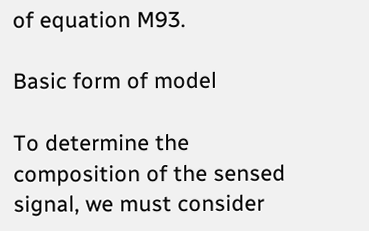of equation M93.

Basic form of model

To determine the composition of the sensed signal, we must consider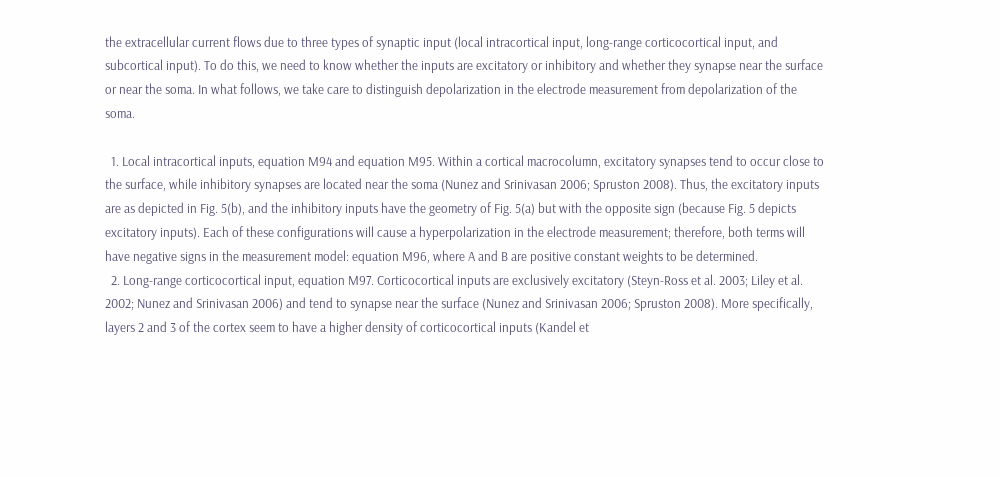the extracellular current flows due to three types of synaptic input (local intracortical input, long-range corticocortical input, and subcortical input). To do this, we need to know whether the inputs are excitatory or inhibitory and whether they synapse near the surface or near the soma. In what follows, we take care to distinguish depolarization in the electrode measurement from depolarization of the soma.

  1. Local intracortical inputs, equation M94 and equation M95. Within a cortical macrocolumn, excitatory synapses tend to occur close to the surface, while inhibitory synapses are located near the soma (Nunez and Srinivasan 2006; Spruston 2008). Thus, the excitatory inputs are as depicted in Fig. 5(b), and the inhibitory inputs have the geometry of Fig. 5(a) but with the opposite sign (because Fig. 5 depicts excitatory inputs). Each of these configurations will cause a hyperpolarization in the electrode measurement; therefore, both terms will have negative signs in the measurement model: equation M96, where A and B are positive constant weights to be determined.
  2. Long-range corticocortical input, equation M97. Corticocortical inputs are exclusively excitatory (Steyn-Ross et al. 2003; Liley et al. 2002; Nunez and Srinivasan 2006) and tend to synapse near the surface (Nunez and Srinivasan 2006; Spruston 2008). More specifically, layers 2 and 3 of the cortex seem to have a higher density of corticocortical inputs (Kandel et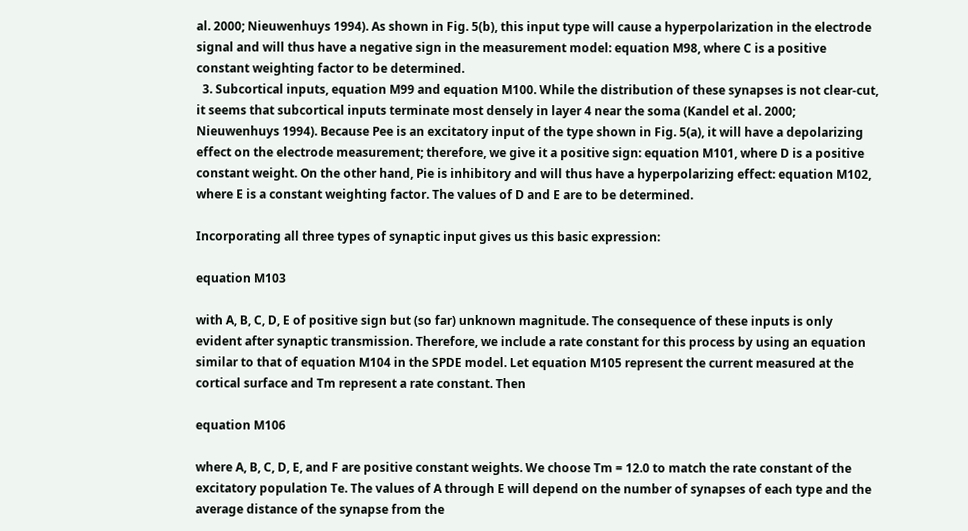al. 2000; Nieuwenhuys 1994). As shown in Fig. 5(b), this input type will cause a hyperpolarization in the electrode signal and will thus have a negative sign in the measurement model: equation M98, where C is a positive constant weighting factor to be determined.
  3. Subcortical inputs, equation M99 and equation M100. While the distribution of these synapses is not clear-cut, it seems that subcortical inputs terminate most densely in layer 4 near the soma (Kandel et al. 2000; Nieuwenhuys 1994). Because Pee is an excitatory input of the type shown in Fig. 5(a), it will have a depolarizing effect on the electrode measurement; therefore, we give it a positive sign: equation M101, where D is a positive constant weight. On the other hand, Pie is inhibitory and will thus have a hyperpolarizing effect: equation M102, where E is a constant weighting factor. The values of D and E are to be determined.

Incorporating all three types of synaptic input gives us this basic expression:

equation M103

with A, B, C, D, E of positive sign but (so far) unknown magnitude. The consequence of these inputs is only evident after synaptic transmission. Therefore, we include a rate constant for this process by using an equation similar to that of equation M104 in the SPDE model. Let equation M105 represent the current measured at the cortical surface and Tm represent a rate constant. Then

equation M106

where A, B, C, D, E, and F are positive constant weights. We choose Tm = 12.0 to match the rate constant of the excitatory population Te. The values of A through E will depend on the number of synapses of each type and the average distance of the synapse from the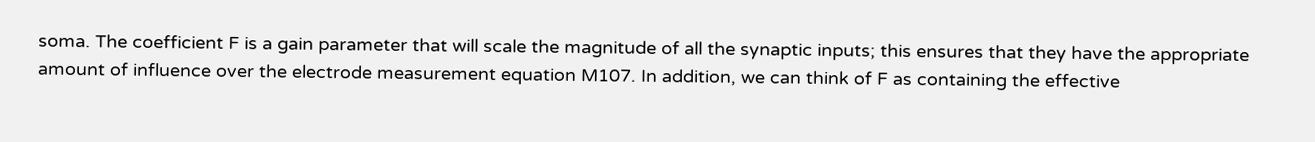soma. The coefficient F is a gain parameter that will scale the magnitude of all the synaptic inputs; this ensures that they have the appropriate amount of influence over the electrode measurement equation M107. In addition, we can think of F as containing the effective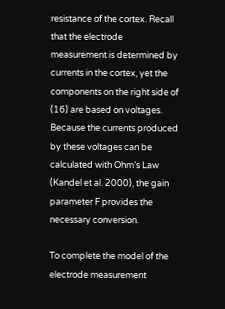resistance of the cortex. Recall that the electrode measurement is determined by currents in the cortex, yet the components on the right side of (16) are based on voltages. Because the currents produced by these voltages can be calculated with Ohm’s Law (Kandel et al. 2000), the gain parameter F provides the necessary conversion.

To complete the model of the electrode measurement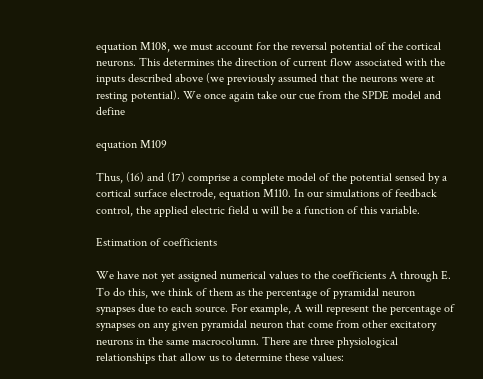equation M108, we must account for the reversal potential of the cortical neurons. This determines the direction of current flow associated with the inputs described above (we previously assumed that the neurons were at resting potential). We once again take our cue from the SPDE model and define

equation M109

Thus, (16) and (17) comprise a complete model of the potential sensed by a cortical surface electrode, equation M110. In our simulations of feedback control, the applied electric field u will be a function of this variable.

Estimation of coefficients

We have not yet assigned numerical values to the coefficients A through E. To do this, we think of them as the percentage of pyramidal neuron synapses due to each source. For example, A will represent the percentage of synapses on any given pyramidal neuron that come from other excitatory neurons in the same macrocolumn. There are three physiological relationships that allow us to determine these values: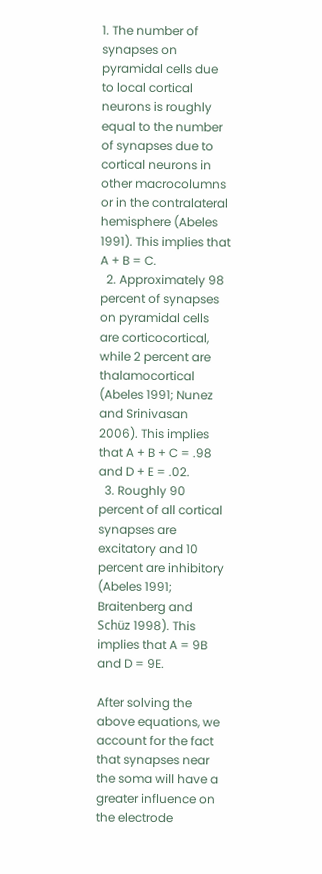1. The number of synapses on pyramidal cells due to local cortical neurons is roughly equal to the number of synapses due to cortical neurons in other macrocolumns or in the contralateral hemisphere (Abeles 1991). This implies that A + B = C.
  2. Approximately 98 percent of synapses on pyramidal cells are corticocortical, while 2 percent are thalamocortical (Abeles 1991; Nunez and Srinivasan 2006). This implies that A + B + C = .98 and D + E = .02.
  3. Roughly 90 percent of all cortical synapses are excitatory and 10 percent are inhibitory (Abeles 1991; Braitenberg and Schüz 1998). This implies that A = 9B and D = 9E.

After solving the above equations, we account for the fact that synapses near the soma will have a greater influence on the electrode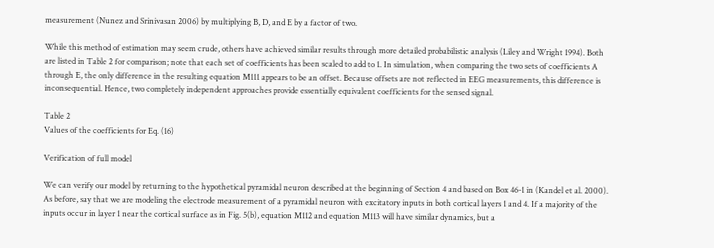measurement (Nunez and Srinivasan 2006) by multiplying B, D, and E by a factor of two.

While this method of estimation may seem crude, others have achieved similar results through more detailed probabilistic analysis (Liley and Wright 1994). Both are listed in Table 2 for comparison; note that each set of coefficients has been scaled to add to 1. In simulation, when comparing the two sets of coefficients A through E, the only difference in the resulting equation M111 appears to be an offset. Because offsets are not reflected in EEG measurements, this difference is inconsequential. Hence, two completely independent approaches provide essentially equivalent coefficients for the sensed signal.

Table 2
Values of the coefficients for Eq. (16)

Verification of full model

We can verify our model by returning to the hypothetical pyramidal neuron described at the beginning of Section 4 and based on Box 46-1 in (Kandel et al. 2000). As before, say that we are modeling the electrode measurement of a pyramidal neuron with excitatory inputs in both cortical layers 1 and 4. If a majority of the inputs occur in layer 1 near the cortical surface as in Fig. 5(b), equation M112 and equation M113 will have similar dynamics, but a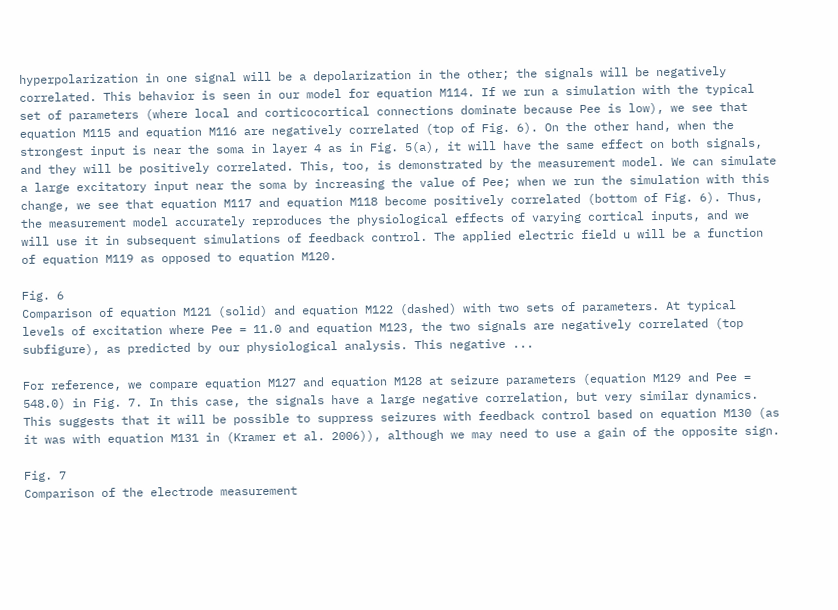hyperpolarization in one signal will be a depolarization in the other; the signals will be negatively correlated. This behavior is seen in our model for equation M114. If we run a simulation with the typical set of parameters (where local and corticocortical connections dominate because Pee is low), we see that equation M115 and equation M116 are negatively correlated (top of Fig. 6). On the other hand, when the strongest input is near the soma in layer 4 as in Fig. 5(a), it will have the same effect on both signals, and they will be positively correlated. This, too, is demonstrated by the measurement model. We can simulate a large excitatory input near the soma by increasing the value of Pee; when we run the simulation with this change, we see that equation M117 and equation M118 become positively correlated (bottom of Fig. 6). Thus, the measurement model accurately reproduces the physiological effects of varying cortical inputs, and we will use it in subsequent simulations of feedback control. The applied electric field u will be a function of equation M119 as opposed to equation M120.

Fig. 6
Comparison of equation M121 (solid) and equation M122 (dashed) with two sets of parameters. At typical levels of excitation where Pee = 11.0 and equation M123, the two signals are negatively correlated (top subfigure), as predicted by our physiological analysis. This negative ...

For reference, we compare equation M127 and equation M128 at seizure parameters (equation M129 and Pee = 548.0) in Fig. 7. In this case, the signals have a large negative correlation, but very similar dynamics. This suggests that it will be possible to suppress seizures with feedback control based on equation M130 (as it was with equation M131 in (Kramer et al. 2006)), although we may need to use a gain of the opposite sign.

Fig. 7
Comparison of the electrode measurement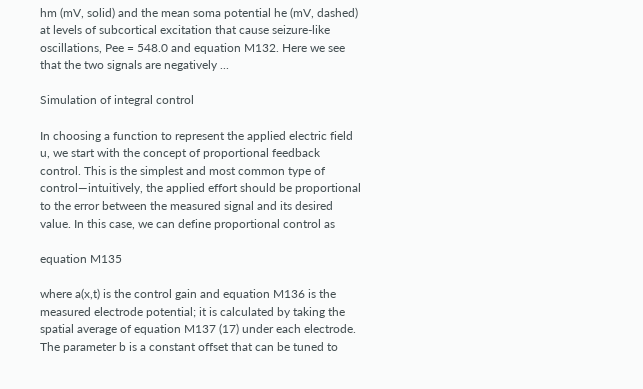hm (mV, solid) and the mean soma potential he (mV, dashed) at levels of subcortical excitation that cause seizure-like oscillations, Pee = 548.0 and equation M132. Here we see that the two signals are negatively ...

Simulation of integral control

In choosing a function to represent the applied electric field u, we start with the concept of proportional feedback control. This is the simplest and most common type of control—intuitively, the applied effort should be proportional to the error between the measured signal and its desired value. In this case, we can define proportional control as

equation M135

where a(x,t) is the control gain and equation M136 is the measured electrode potential; it is calculated by taking the spatial average of equation M137 (17) under each electrode. The parameter b is a constant offset that can be tuned to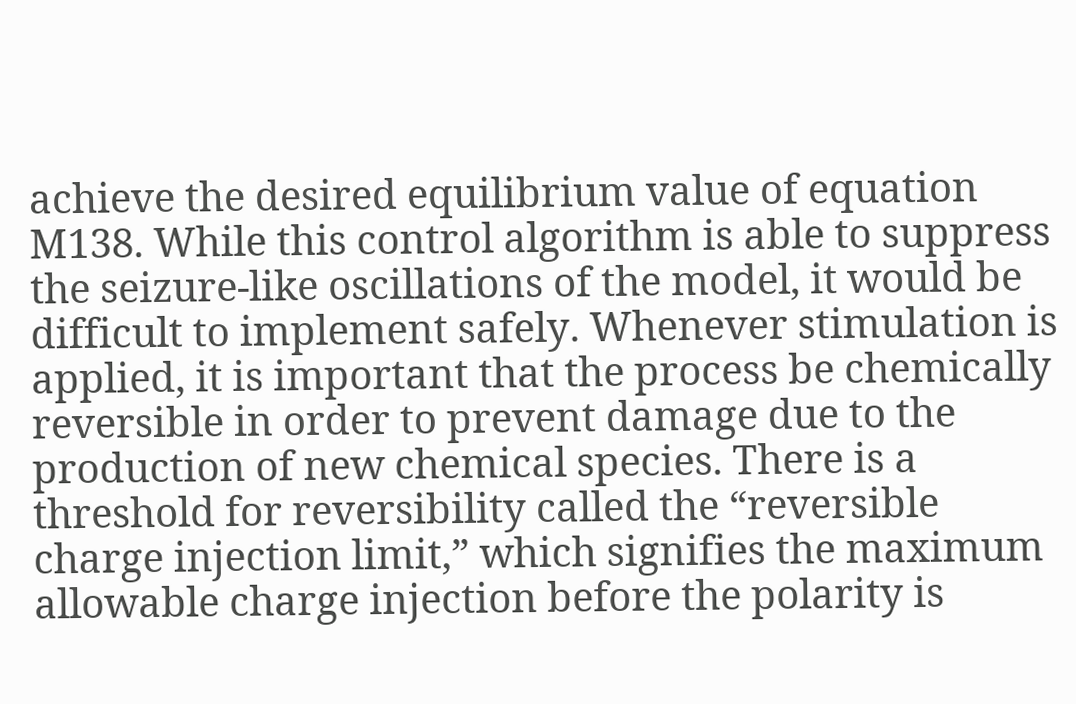achieve the desired equilibrium value of equation M138. While this control algorithm is able to suppress the seizure-like oscillations of the model, it would be difficult to implement safely. Whenever stimulation is applied, it is important that the process be chemically reversible in order to prevent damage due to the production of new chemical species. There is a threshold for reversibility called the “reversible charge injection limit,” which signifies the maximum allowable charge injection before the polarity is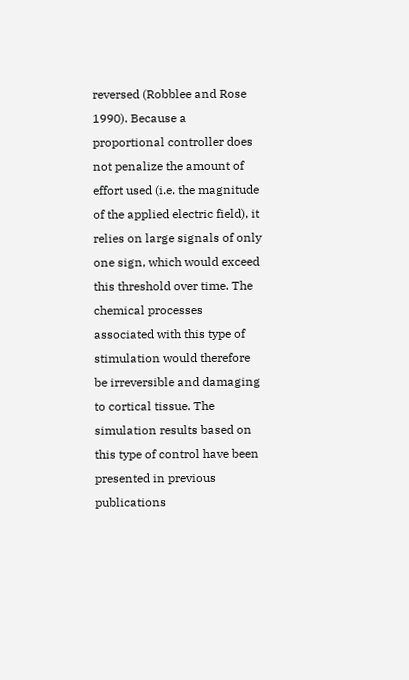reversed (Robblee and Rose 1990). Because a proportional controller does not penalize the amount of effort used (i.e. the magnitude of the applied electric field), it relies on large signals of only one sign, which would exceed this threshold over time. The chemical processes associated with this type of stimulation would therefore be irreversible and damaging to cortical tissue. The simulation results based on this type of control have been presented in previous publications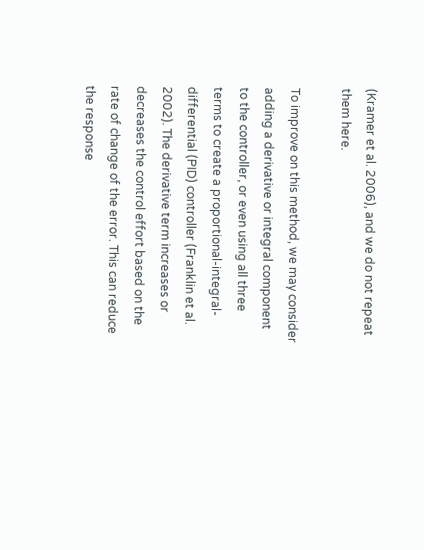(Kramer et al. 2006), and we do not repeat them here.

To improve on this method, we may consider adding a derivative or integral component to the controller, or even using all three terms to create a proportional-integral-differential (PID) controller (Franklin et al. 2002). The derivative term increases or decreases the control effort based on the rate of change of the error. This can reduce the response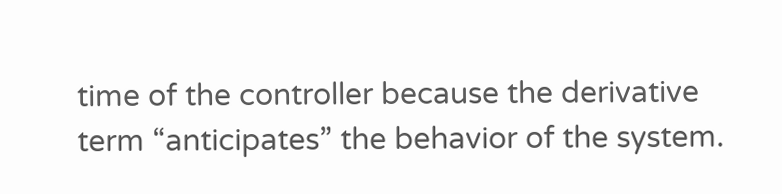time of the controller because the derivative term “anticipates” the behavior of the system.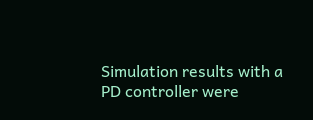Simulation results with a PD controller were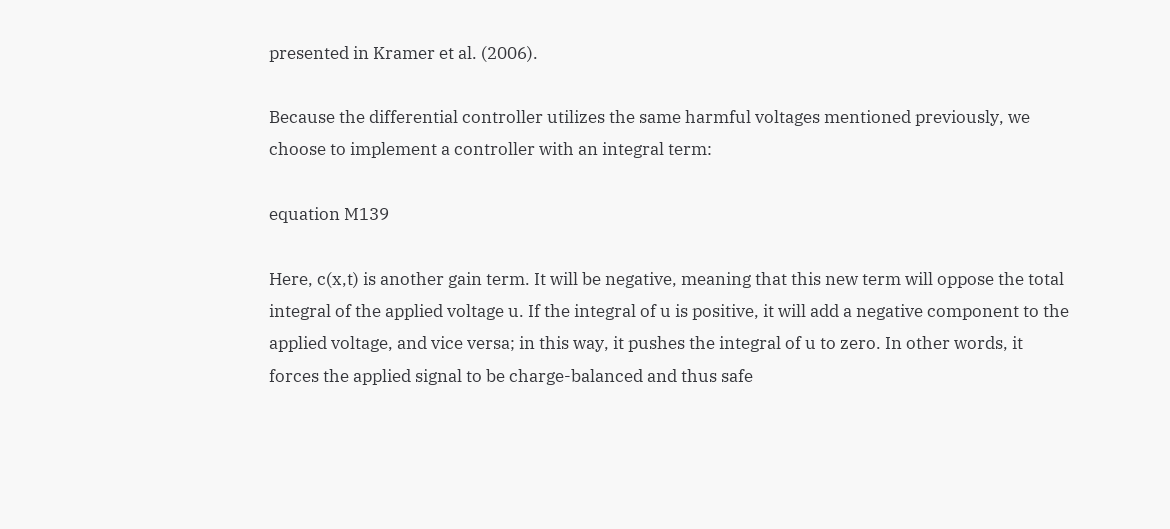presented in Kramer et al. (2006).

Because the differential controller utilizes the same harmful voltages mentioned previously, we choose to implement a controller with an integral term:

equation M139

Here, c(x,t) is another gain term. It will be negative, meaning that this new term will oppose the total integral of the applied voltage u. If the integral of u is positive, it will add a negative component to the applied voltage, and vice versa; in this way, it pushes the integral of u to zero. In other words, it forces the applied signal to be charge-balanced and thus safe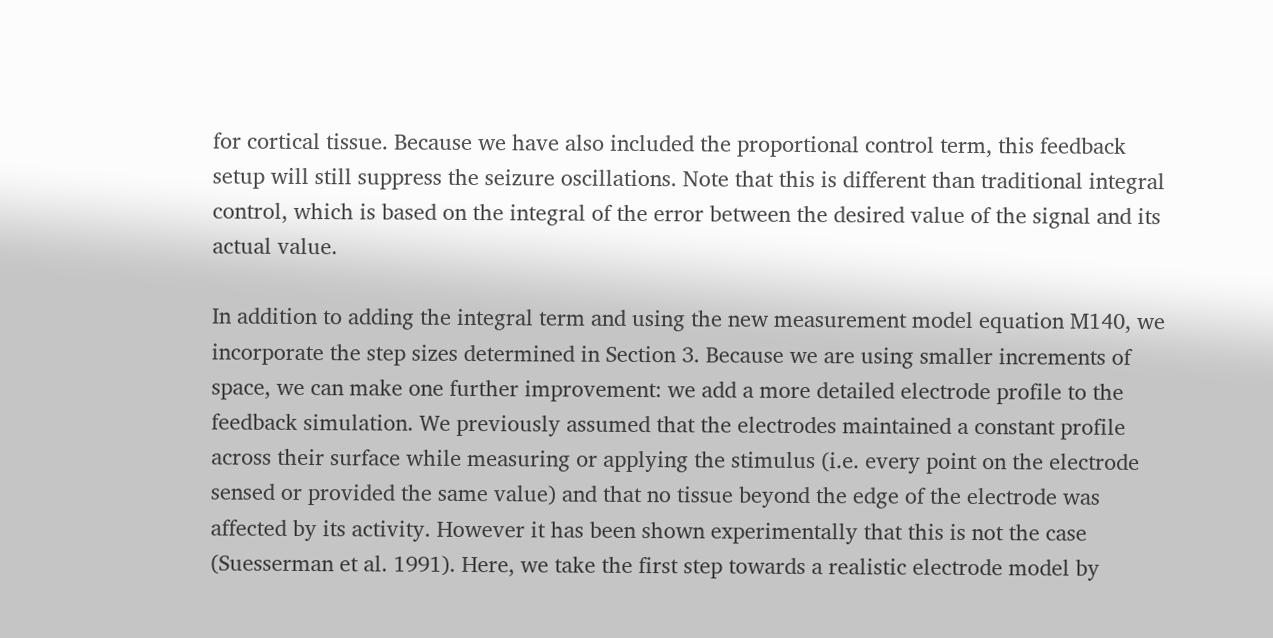for cortical tissue. Because we have also included the proportional control term, this feedback setup will still suppress the seizure oscillations. Note that this is different than traditional integral control, which is based on the integral of the error between the desired value of the signal and its actual value.

In addition to adding the integral term and using the new measurement model equation M140, we incorporate the step sizes determined in Section 3. Because we are using smaller increments of space, we can make one further improvement: we add a more detailed electrode profile to the feedback simulation. We previously assumed that the electrodes maintained a constant profile across their surface while measuring or applying the stimulus (i.e. every point on the electrode sensed or provided the same value) and that no tissue beyond the edge of the electrode was affected by its activity. However it has been shown experimentally that this is not the case (Suesserman et al. 1991). Here, we take the first step towards a realistic electrode model by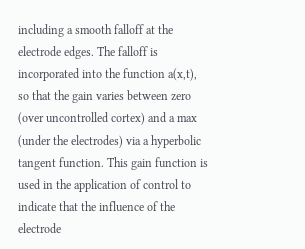including a smooth falloff at the electrode edges. The falloff is incorporated into the function a(x,t), so that the gain varies between zero (over uncontrolled cortex) and a max (under the electrodes) via a hyperbolic tangent function. This gain function is used in the application of control to indicate that the influence of the electrode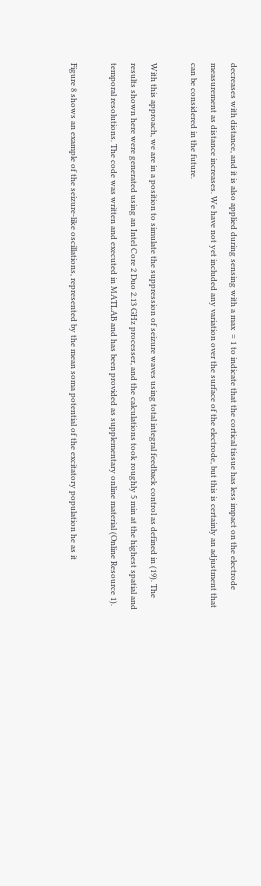decreases with distance, and it is also applied during sensing with a max  = 1 to indicate that the cortical tissue has less impact on the electrode measurement as distance increases. We have not yet included any variation over the surface of the electrode, but this is certainly an adjustment that can be considered in the future.

With this approach, we are in a position to simulate the suppression of seizure waves using total integral feedback control as defined in (19). The results shown here were generated using an Intel Core 2 Duo 2.13 GHz processer, and the calculations took roughly 5 min at the highest spatial and temporal resolutions. The code was written and executed in MATLAB and has been provided as supplementary online material (Online Resource 1).

Figure 8 shows an example of the seizure-like oscillations, represented by the mean soma potential of the excitatory population he as it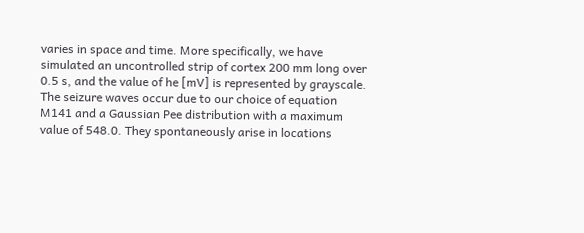varies in space and time. More specifically, we have simulated an uncontrolled strip of cortex 200 mm long over 0.5 s, and the value of he [mV] is represented by grayscale. The seizure waves occur due to our choice of equation M141 and a Gaussian Pee distribution with a maximum value of 548.0. They spontaneously arise in locations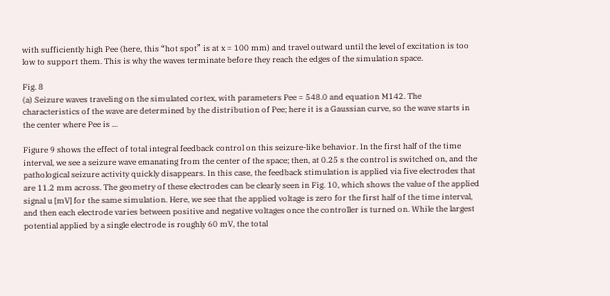with sufficiently high Pee (here, this “hot spot” is at x = 100 mm) and travel outward until the level of excitation is too low to support them. This is why the waves terminate before they reach the edges of the simulation space.

Fig. 8
(a) Seizure waves traveling on the simulated cortex, with parameters Pee = 548.0 and equation M142. The characteristics of the wave are determined by the distribution of Pee; here it is a Gaussian curve, so the wave starts in the center where Pee is ...

Figure 9 shows the effect of total integral feedback control on this seizure-like behavior. In the first half of the time interval, we see a seizure wave emanating from the center of the space; then, at 0.25 s the control is switched on, and the pathological seizure activity quickly disappears. In this case, the feedback stimulation is applied via five electrodes that are 11.2 mm across. The geometry of these electrodes can be clearly seen in Fig. 10, which shows the value of the applied signal u [mV] for the same simulation. Here, we see that the applied voltage is zero for the first half of the time interval, and then each electrode varies between positive and negative voltages once the controller is turned on. While the largest potential applied by a single electrode is roughly 60 mV, the total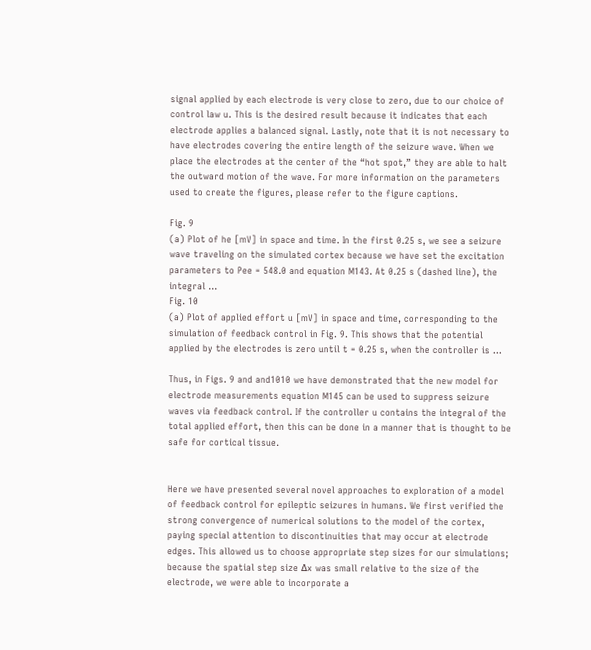signal applied by each electrode is very close to zero, due to our choice of control law u. This is the desired result because it indicates that each electrode applies a balanced signal. Lastly, note that it is not necessary to have electrodes covering the entire length of the seizure wave. When we place the electrodes at the center of the “hot spot,” they are able to halt the outward motion of the wave. For more information on the parameters used to create the figures, please refer to the figure captions.

Fig. 9
(a) Plot of he [mV] in space and time. In the first 0.25 s, we see a seizure wave traveling on the simulated cortex because we have set the excitation parameters to Pee = 548.0 and equation M143. At 0.25 s (dashed line), the integral ...
Fig. 10
(a) Plot of applied effort u [mV] in space and time, corresponding to the simulation of feedback control in Fig. 9. This shows that the potential applied by the electrodes is zero until t = 0.25 s, when the controller is ...

Thus, in Figs. 9 and and1010 we have demonstrated that the new model for electrode measurements equation M145 can be used to suppress seizure waves via feedback control. If the controller u contains the integral of the total applied effort, then this can be done in a manner that is thought to be safe for cortical tissue.


Here we have presented several novel approaches to exploration of a model of feedback control for epileptic seizures in humans. We first verified the strong convergence of numerical solutions to the model of the cortex, paying special attention to discontinuities that may occur at electrode edges. This allowed us to choose appropriate step sizes for our simulations; because the spatial step size Δx was small relative to the size of the electrode, we were able to incorporate a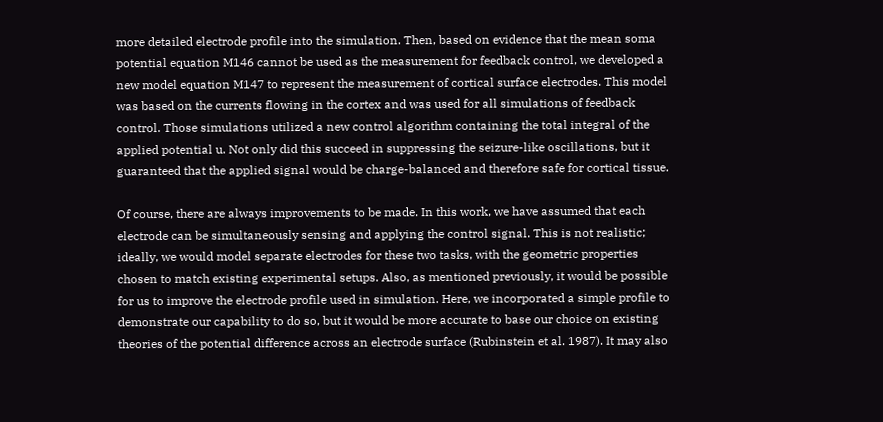more detailed electrode profile into the simulation. Then, based on evidence that the mean soma potential equation M146 cannot be used as the measurement for feedback control, we developed a new model equation M147 to represent the measurement of cortical surface electrodes. This model was based on the currents flowing in the cortex and was used for all simulations of feedback control. Those simulations utilized a new control algorithm containing the total integral of the applied potential u. Not only did this succeed in suppressing the seizure-like oscillations, but it guaranteed that the applied signal would be charge-balanced and therefore safe for cortical tissue.

Of course, there are always improvements to be made. In this work, we have assumed that each electrode can be simultaneously sensing and applying the control signal. This is not realistic; ideally, we would model separate electrodes for these two tasks, with the geometric properties chosen to match existing experimental setups. Also, as mentioned previously, it would be possible for us to improve the electrode profile used in simulation. Here, we incorporated a simple profile to demonstrate our capability to do so, but it would be more accurate to base our choice on existing theories of the potential difference across an electrode surface (Rubinstein et al. 1987). It may also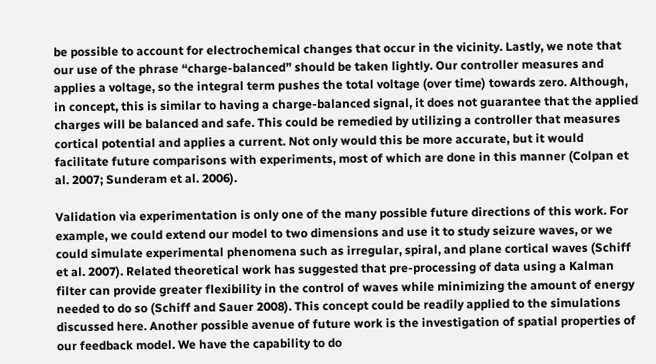be possible to account for electrochemical changes that occur in the vicinity. Lastly, we note that our use of the phrase “charge-balanced” should be taken lightly. Our controller measures and applies a voltage, so the integral term pushes the total voltage (over time) towards zero. Although, in concept, this is similar to having a charge-balanced signal, it does not guarantee that the applied charges will be balanced and safe. This could be remedied by utilizing a controller that measures cortical potential and applies a current. Not only would this be more accurate, but it would facilitate future comparisons with experiments, most of which are done in this manner (Colpan et al. 2007; Sunderam et al. 2006).

Validation via experimentation is only one of the many possible future directions of this work. For example, we could extend our model to two dimensions and use it to study seizure waves, or we could simulate experimental phenomena such as irregular, spiral, and plane cortical waves (Schiff et al. 2007). Related theoretical work has suggested that pre-processing of data using a Kalman filter can provide greater flexibility in the control of waves while minimizing the amount of energy needed to do so (Schiff and Sauer 2008). This concept could be readily applied to the simulations discussed here. Another possible avenue of future work is the investigation of spatial properties of our feedback model. We have the capability to do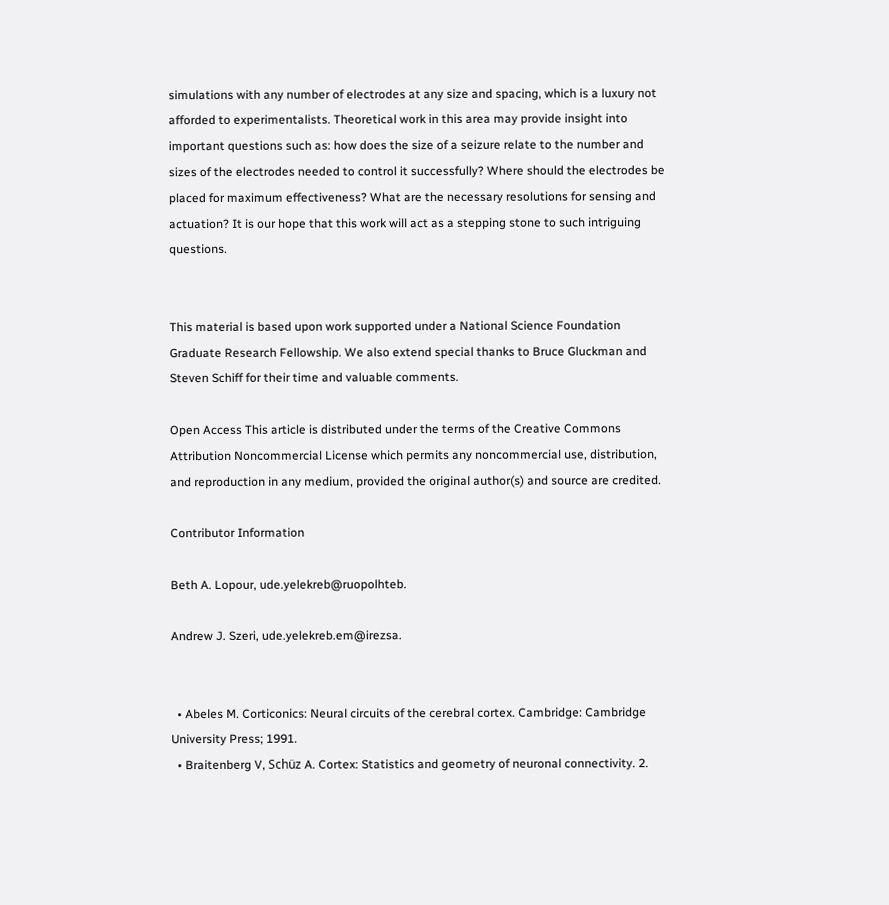simulations with any number of electrodes at any size and spacing, which is a luxury not afforded to experimentalists. Theoretical work in this area may provide insight into important questions such as: how does the size of a seizure relate to the number and sizes of the electrodes needed to control it successfully? Where should the electrodes be placed for maximum effectiveness? What are the necessary resolutions for sensing and actuation? It is our hope that this work will act as a stepping stone to such intriguing questions.


This material is based upon work supported under a National Science Foundation Graduate Research Fellowship. We also extend special thanks to Bruce Gluckman and Steven Schiff for their time and valuable comments.

Open Access This article is distributed under the terms of the Creative Commons Attribution Noncommercial License which permits any noncommercial use, distribution, and reproduction in any medium, provided the original author(s) and source are credited.

Contributor Information

Beth A. Lopour, ude.yelekreb@ruopolhteb.

Andrew J. Szeri, ude.yelekreb.em@irezsa.


  • Abeles M. Corticonics: Neural circuits of the cerebral cortex. Cambridge: Cambridge University Press; 1991.
  • Braitenberg V, Schüz A. Cortex: Statistics and geometry of neuronal connectivity. 2.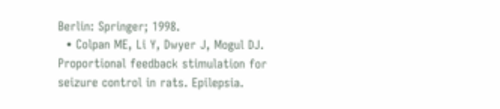Berlin: Springer; 1998.
  • Colpan ME, Li Y, Dwyer J, Mogul DJ. Proportional feedback stimulation for seizure control in rats. Epilepsia.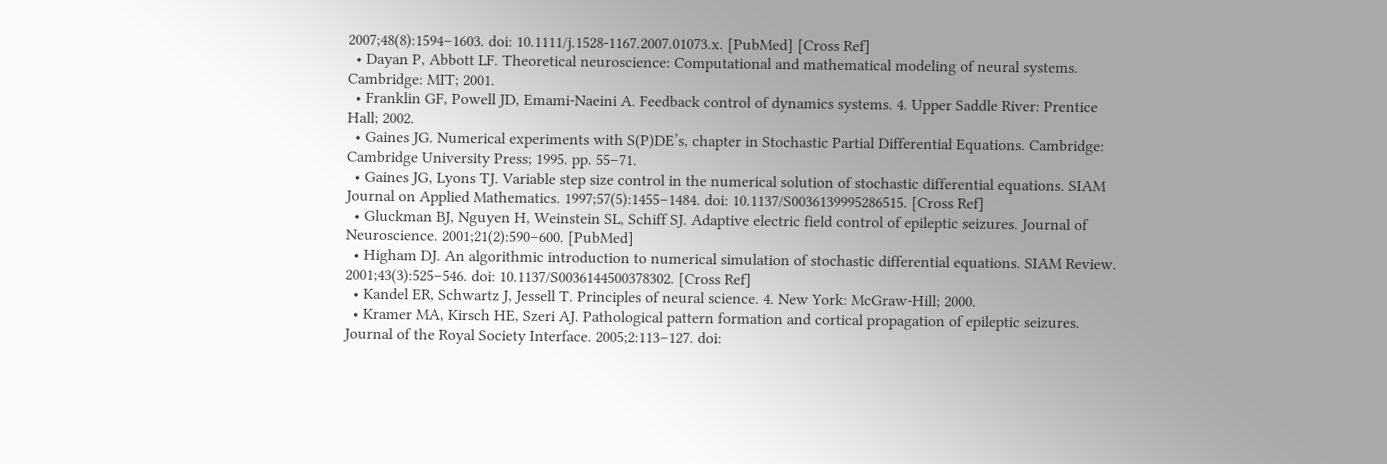2007;48(8):1594–1603. doi: 10.1111/j.1528-1167.2007.01073.x. [PubMed] [Cross Ref]
  • Dayan P, Abbott LF. Theoretical neuroscience: Computational and mathematical modeling of neural systems. Cambridge: MIT; 2001.
  • Franklin GF, Powell JD, Emami-Naeini A. Feedback control of dynamics systems. 4. Upper Saddle River: Prentice Hall; 2002.
  • Gaines JG. Numerical experiments with S(P)DE’s, chapter in Stochastic Partial Differential Equations. Cambridge: Cambridge University Press; 1995. pp. 55–71.
  • Gaines JG, Lyons TJ. Variable step size control in the numerical solution of stochastic differential equations. SIAM Journal on Applied Mathematics. 1997;57(5):1455–1484. doi: 10.1137/S0036139995286515. [Cross Ref]
  • Gluckman BJ, Nguyen H, Weinstein SL, Schiff SJ. Adaptive electric field control of epileptic seizures. Journal of Neuroscience. 2001;21(2):590–600. [PubMed]
  • Higham DJ. An algorithmic introduction to numerical simulation of stochastic differential equations. SIAM Review. 2001;43(3):525–546. doi: 10.1137/S0036144500378302. [Cross Ref]
  • Kandel ER, Schwartz J, Jessell T. Principles of neural science. 4. New York: McGraw-Hill; 2000.
  • Kramer MA, Kirsch HE, Szeri AJ. Pathological pattern formation and cortical propagation of epileptic seizures. Journal of the Royal Society Interface. 2005;2:113–127. doi: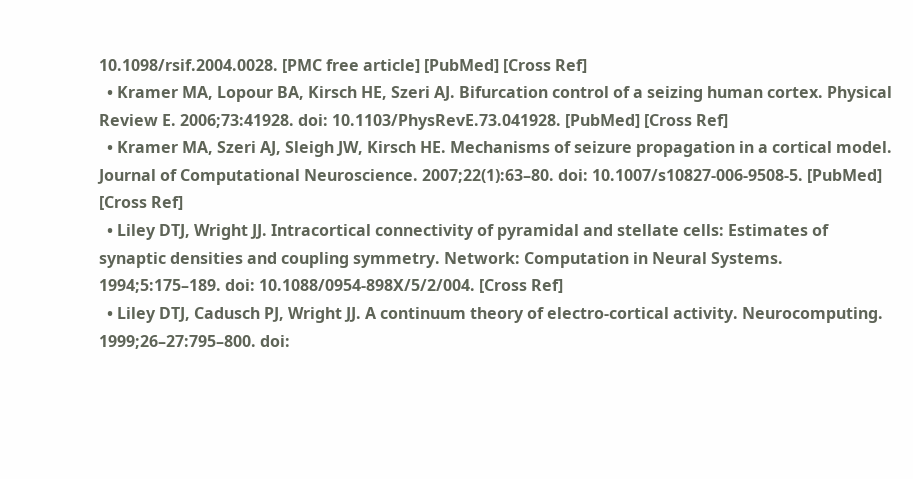10.1098/rsif.2004.0028. [PMC free article] [PubMed] [Cross Ref]
  • Kramer MA, Lopour BA, Kirsch HE, Szeri AJ. Bifurcation control of a seizing human cortex. Physical Review E. 2006;73:41928. doi: 10.1103/PhysRevE.73.041928. [PubMed] [Cross Ref]
  • Kramer MA, Szeri AJ, Sleigh JW, Kirsch HE. Mechanisms of seizure propagation in a cortical model. Journal of Computational Neuroscience. 2007;22(1):63–80. doi: 10.1007/s10827-006-9508-5. [PubMed] [Cross Ref]
  • Liley DTJ, Wright JJ. Intracortical connectivity of pyramidal and stellate cells: Estimates of synaptic densities and coupling symmetry. Network: Computation in Neural Systems. 1994;5:175–189. doi: 10.1088/0954-898X/5/2/004. [Cross Ref]
  • Liley DTJ, Cadusch PJ, Wright JJ. A continuum theory of electro-cortical activity. Neurocomputing. 1999;26–27:795–800. doi: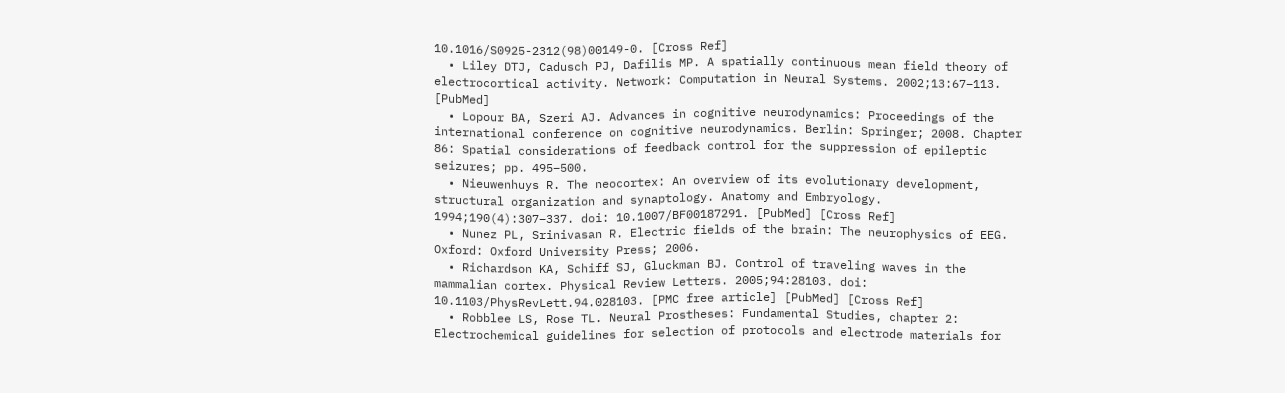10.1016/S0925-2312(98)00149-0. [Cross Ref]
  • Liley DTJ, Cadusch PJ, Dafilis MP. A spatially continuous mean field theory of electrocortical activity. Network: Computation in Neural Systems. 2002;13:67–113. [PubMed]
  • Lopour BA, Szeri AJ. Advances in cognitive neurodynamics: Proceedings of the international conference on cognitive neurodynamics. Berlin: Springer; 2008. Chapter 86: Spatial considerations of feedback control for the suppression of epileptic seizures; pp. 495–500.
  • Nieuwenhuys R. The neocortex: An overview of its evolutionary development, structural organization and synaptology. Anatomy and Embryology. 1994;190(4):307–337. doi: 10.1007/BF00187291. [PubMed] [Cross Ref]
  • Nunez PL, Srinivasan R. Electric fields of the brain: The neurophysics of EEG. Oxford: Oxford University Press; 2006.
  • Richardson KA, Schiff SJ, Gluckman BJ. Control of traveling waves in the mammalian cortex. Physical Review Letters. 2005;94:28103. doi: 10.1103/PhysRevLett.94.028103. [PMC free article] [PubMed] [Cross Ref]
  • Robblee LS, Rose TL. Neural Prostheses: Fundamental Studies, chapter 2: Electrochemical guidelines for selection of protocols and electrode materials for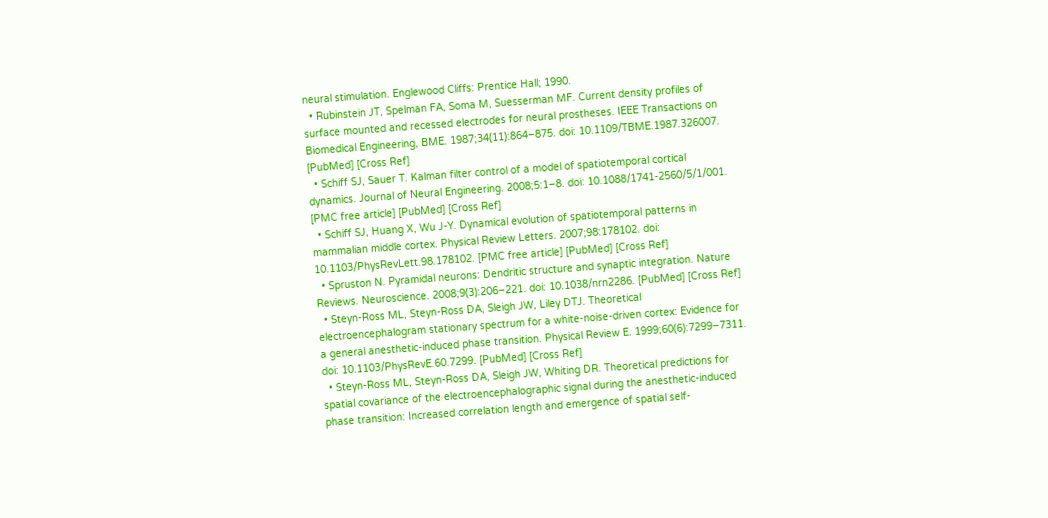neural stimulation. Englewood Cliffs: Prentice Hall; 1990.
  • Rubinstein JT, Spelman FA, Soma M, Suesserman MF. Current density profiles of surface mounted and recessed electrodes for neural prostheses. IEEE Transactions on Biomedical Engineering, BME. 1987;34(11):864–875. doi: 10.1109/TBME.1987.326007. [PubMed] [Cross Ref]
  • Schiff SJ, Sauer T. Kalman filter control of a model of spatiotemporal cortical dynamics. Journal of Neural Engineering. 2008;5:1–8. doi: 10.1088/1741-2560/5/1/001. [PMC free article] [PubMed] [Cross Ref]
  • Schiff SJ, Huang X, Wu J-Y. Dynamical evolution of spatiotemporal patterns in mammalian middle cortex. Physical Review Letters. 2007;98:178102. doi: 10.1103/PhysRevLett.98.178102. [PMC free article] [PubMed] [Cross Ref]
  • Spruston N. Pyramidal neurons: Dendritic structure and synaptic integration. Nature Reviews. Neuroscience. 2008;9(3):206–221. doi: 10.1038/nrn2286. [PubMed] [Cross Ref]
  • Steyn-Ross ML, Steyn-Ross DA, Sleigh JW, Liley DTJ. Theoretical electroencephalogram stationary spectrum for a white-noise-driven cortex: Evidence for a general anesthetic-induced phase transition. Physical Review E. 1999;60(6):7299–7311. doi: 10.1103/PhysRevE.60.7299. [PubMed] [Cross Ref]
  • Steyn-Ross ML, Steyn-Ross DA, Sleigh JW, Whiting DR. Theoretical predictions for spatial covariance of the electroencephalographic signal during the anesthetic-induced phase transition: Increased correlation length and emergence of spatial self-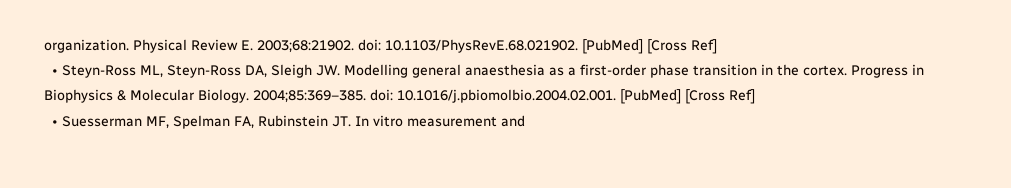organization. Physical Review E. 2003;68:21902. doi: 10.1103/PhysRevE.68.021902. [PubMed] [Cross Ref]
  • Steyn-Ross ML, Steyn-Ross DA, Sleigh JW. Modelling general anaesthesia as a first-order phase transition in the cortex. Progress in Biophysics & Molecular Biology. 2004;85:369–385. doi: 10.1016/j.pbiomolbio.2004.02.001. [PubMed] [Cross Ref]
  • Suesserman MF, Spelman FA, Rubinstein JT. In vitro measurement and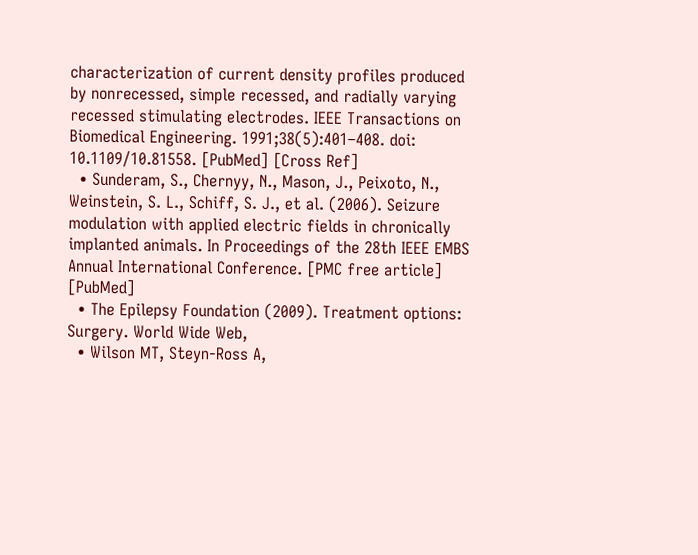characterization of current density profiles produced by nonrecessed, simple recessed, and radially varying recessed stimulating electrodes. IEEE Transactions on Biomedical Engineering. 1991;38(5):401–408. doi: 10.1109/10.81558. [PubMed] [Cross Ref]
  • Sunderam, S., Chernyy, N., Mason, J., Peixoto, N., Weinstein, S. L., Schiff, S. J., et al. (2006). Seizure modulation with applied electric fields in chronically implanted animals. In Proceedings of the 28th IEEE EMBS Annual International Conference. [PMC free article] [PubMed]
  • The Epilepsy Foundation (2009). Treatment options: Surgery. World Wide Web,
  • Wilson MT, Steyn-Ross A,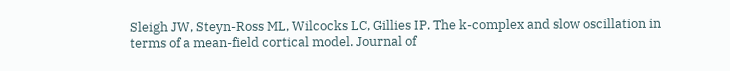Sleigh JW, Steyn-Ross ML, Wilcocks LC, Gillies IP. The k-complex and slow oscillation in terms of a mean-field cortical model. Journal of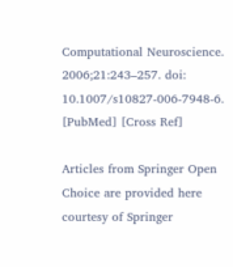Computational Neuroscience. 2006;21:243–257. doi: 10.1007/s10827-006-7948-6. [PubMed] [Cross Ref]

Articles from Springer Open Choice are provided here courtesy of Springer